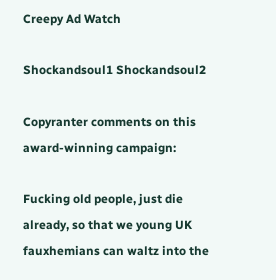Creepy Ad Watch

Shockandsoul1 Shockandsoul2

Copyranter comments on this award-winning campaign:

Fucking old people, just die already, so that we young UK fauxhemians can waltz into the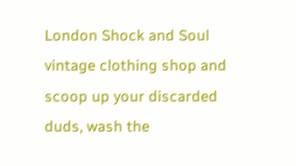London Shock and Soul vintage clothing shop and scoop up your discarded duds, wash the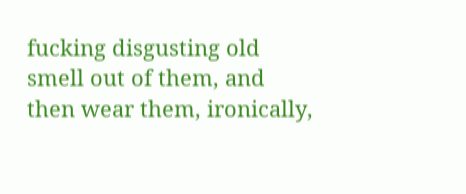fucking disgusting old smell out of them, and then wear them, ironically,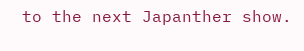to the next Japanther show.